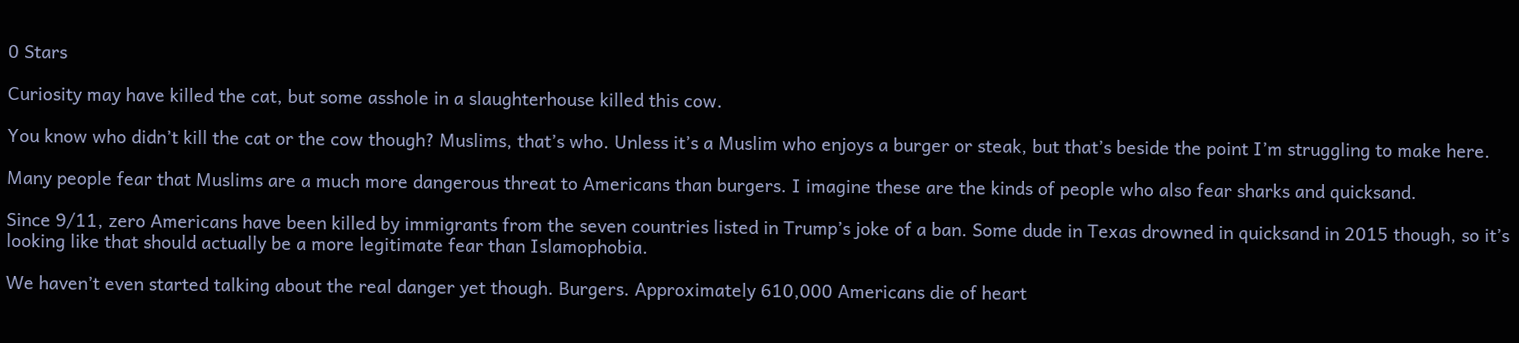0 Stars

Curiosity may have killed the cat, but some asshole in a slaughterhouse killed this cow.

You know who didn’t kill the cat or the cow though? Muslims, that’s who. Unless it’s a Muslim who enjoys a burger or steak, but that’s beside the point I’m struggling to make here.

Many people fear that Muslims are a much more dangerous threat to Americans than burgers. I imagine these are the kinds of people who also fear sharks and quicksand.

Since 9/11, zero Americans have been killed by immigrants from the seven countries listed in Trump’s joke of a ban. Some dude in Texas drowned in quicksand in 2015 though, so it’s looking like that should actually be a more legitimate fear than Islamophobia.

We haven’t even started talking about the real danger yet though. Burgers. Approximately 610,000 Americans die of heart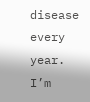disease every year. I’m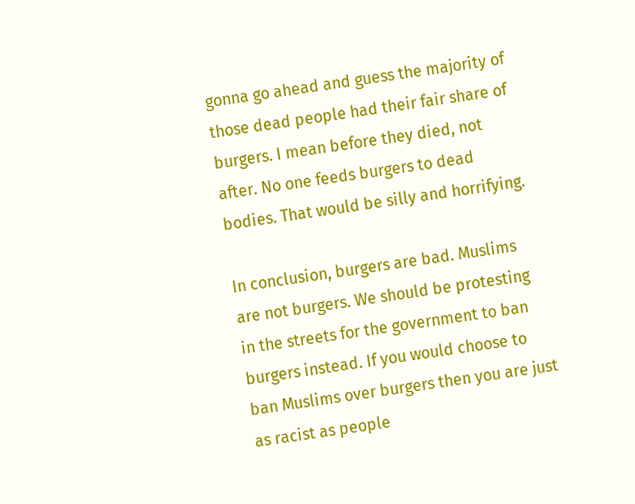gonna go ahead and guess the majority of those dead people had their fair share of burgers. I mean before they died, not after. No one feeds burgers to dead bodies. That would be silly and horrifying.

In conclusion, burgers are bad. Muslims are not burgers. We should be protesting in the streets for the government to ban burgers instead. If you would choose to ban Muslims over burgers then you are just as racist as people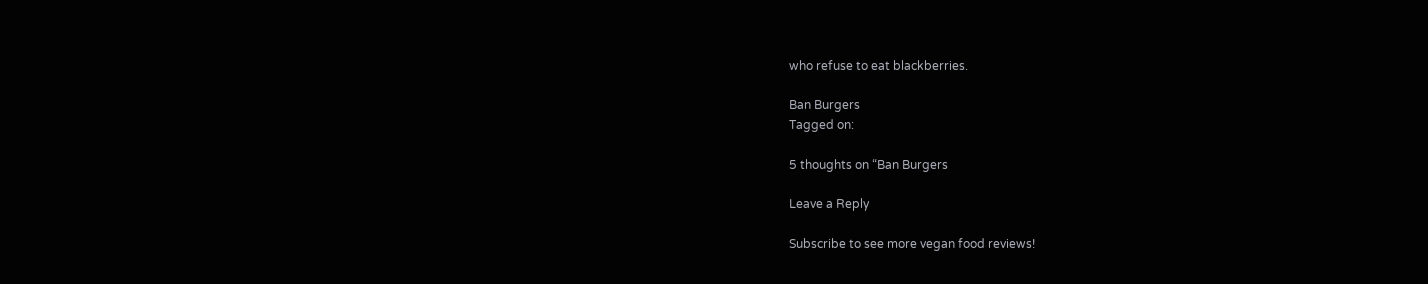who refuse to eat blackberries.

Ban Burgers
Tagged on:

5 thoughts on “Ban Burgers

Leave a Reply

Subscribe to see more vegan food reviews!